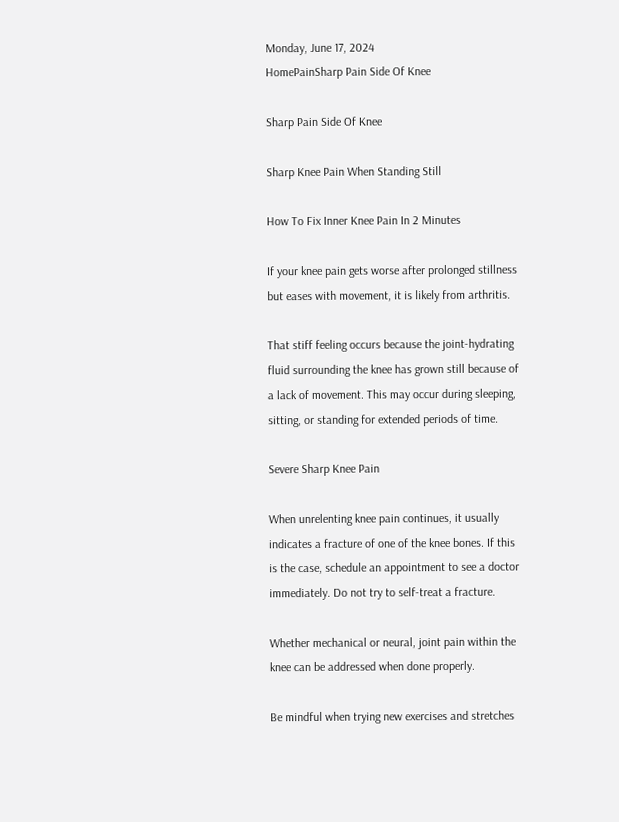Monday, June 17, 2024
HomePainSharp Pain Side Of Knee

Sharp Pain Side Of Knee

Sharp Knee Pain When Standing Still

How To Fix Inner Knee Pain In 2 Minutes

If your knee pain gets worse after prolonged stillness but eases with movement, it is likely from arthritis.

That stiff feeling occurs because the joint-hydrating fluid surrounding the knee has grown still because of a lack of movement. This may occur during sleeping, sitting, or standing for extended periods of time.

Severe Sharp Knee Pain

When unrelenting knee pain continues, it usually indicates a fracture of one of the knee bones. If this is the case, schedule an appointment to see a doctor immediately. Do not try to self-treat a fracture.

Whether mechanical or neural, joint pain within the knee can be addressed when done properly.

Be mindful when trying new exercises and stretches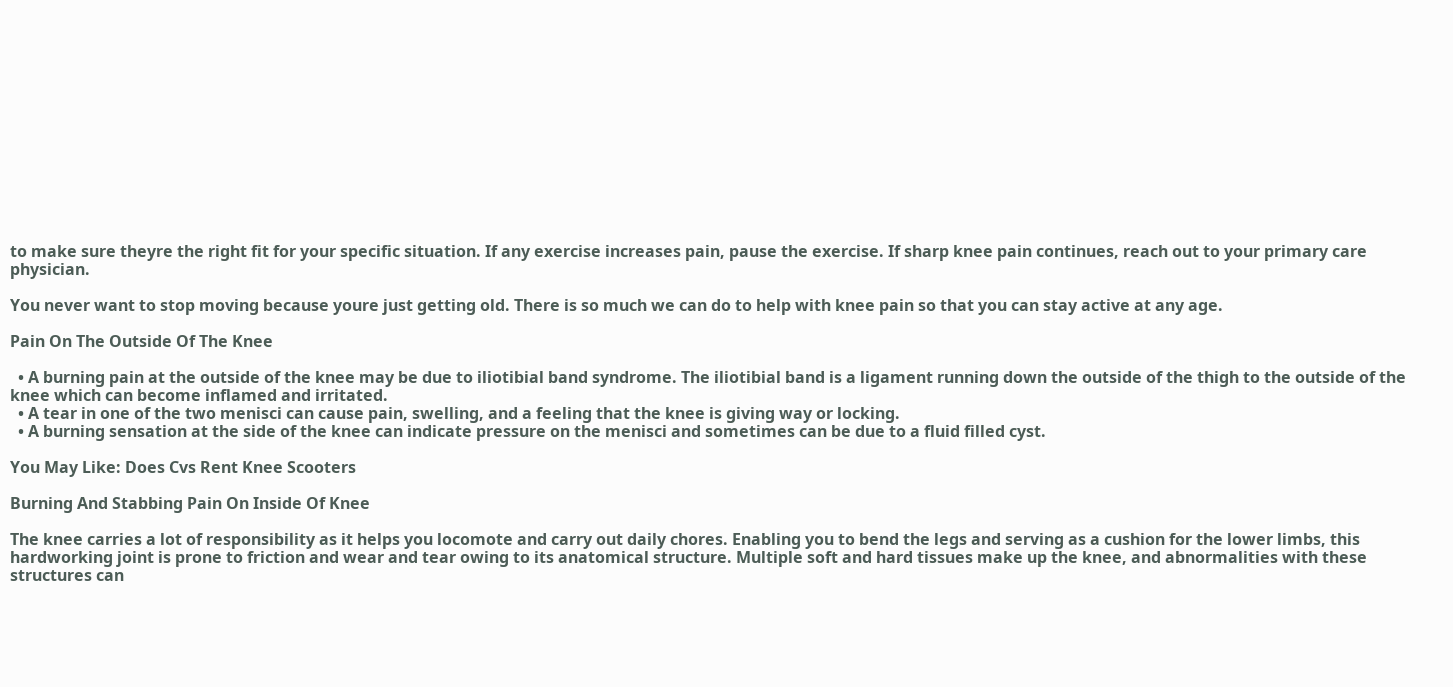to make sure theyre the right fit for your specific situation. If any exercise increases pain, pause the exercise. If sharp knee pain continues, reach out to your primary care physician.

You never want to stop moving because youre just getting old. There is so much we can do to help with knee pain so that you can stay active at any age.

Pain On The Outside Of The Knee

  • A burning pain at the outside of the knee may be due to iliotibial band syndrome. The iliotibial band is a ligament running down the outside of the thigh to the outside of the knee which can become inflamed and irritated.
  • A tear in one of the two menisci can cause pain, swelling, and a feeling that the knee is giving way or locking.
  • A burning sensation at the side of the knee can indicate pressure on the menisci and sometimes can be due to a fluid filled cyst.

You May Like: Does Cvs Rent Knee Scooters

Burning And Stabbing Pain On Inside Of Knee

The knee carries a lot of responsibility as it helps you locomote and carry out daily chores. Enabling you to bend the legs and serving as a cushion for the lower limbs, this hardworking joint is prone to friction and wear and tear owing to its anatomical structure. Multiple soft and hard tissues make up the knee, and abnormalities with these structures can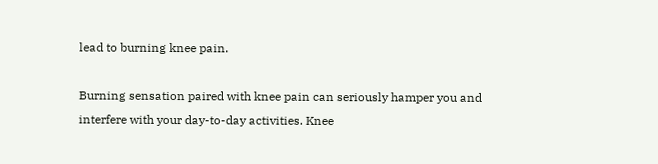lead to burning knee pain.

Burning sensation paired with knee pain can seriously hamper you and interfere with your day-to-day activities. Knee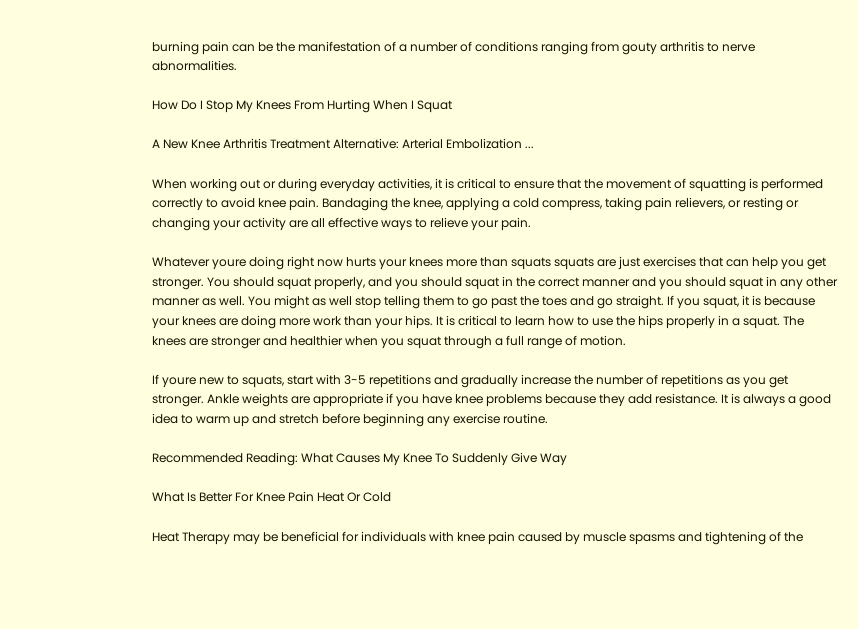burning pain can be the manifestation of a number of conditions ranging from gouty arthritis to nerve abnormalities.

How Do I Stop My Knees From Hurting When I Squat

A New Knee Arthritis Treatment Alternative: Arterial Embolization ...

When working out or during everyday activities, it is critical to ensure that the movement of squatting is performed correctly to avoid knee pain. Bandaging the knee, applying a cold compress, taking pain relievers, or resting or changing your activity are all effective ways to relieve your pain.

Whatever youre doing right now hurts your knees more than squats squats are just exercises that can help you get stronger. You should squat properly, and you should squat in the correct manner and you should squat in any other manner as well. You might as well stop telling them to go past the toes and go straight. If you squat, it is because your knees are doing more work than your hips. It is critical to learn how to use the hips properly in a squat. The knees are stronger and healthier when you squat through a full range of motion.

If youre new to squats, start with 3-5 repetitions and gradually increase the number of repetitions as you get stronger. Ankle weights are appropriate if you have knee problems because they add resistance. It is always a good idea to warm up and stretch before beginning any exercise routine.

Recommended Reading: What Causes My Knee To Suddenly Give Way

What Is Better For Knee Pain Heat Or Cold

Heat Therapy may be beneficial for individuals with knee pain caused by muscle spasms and tightening of the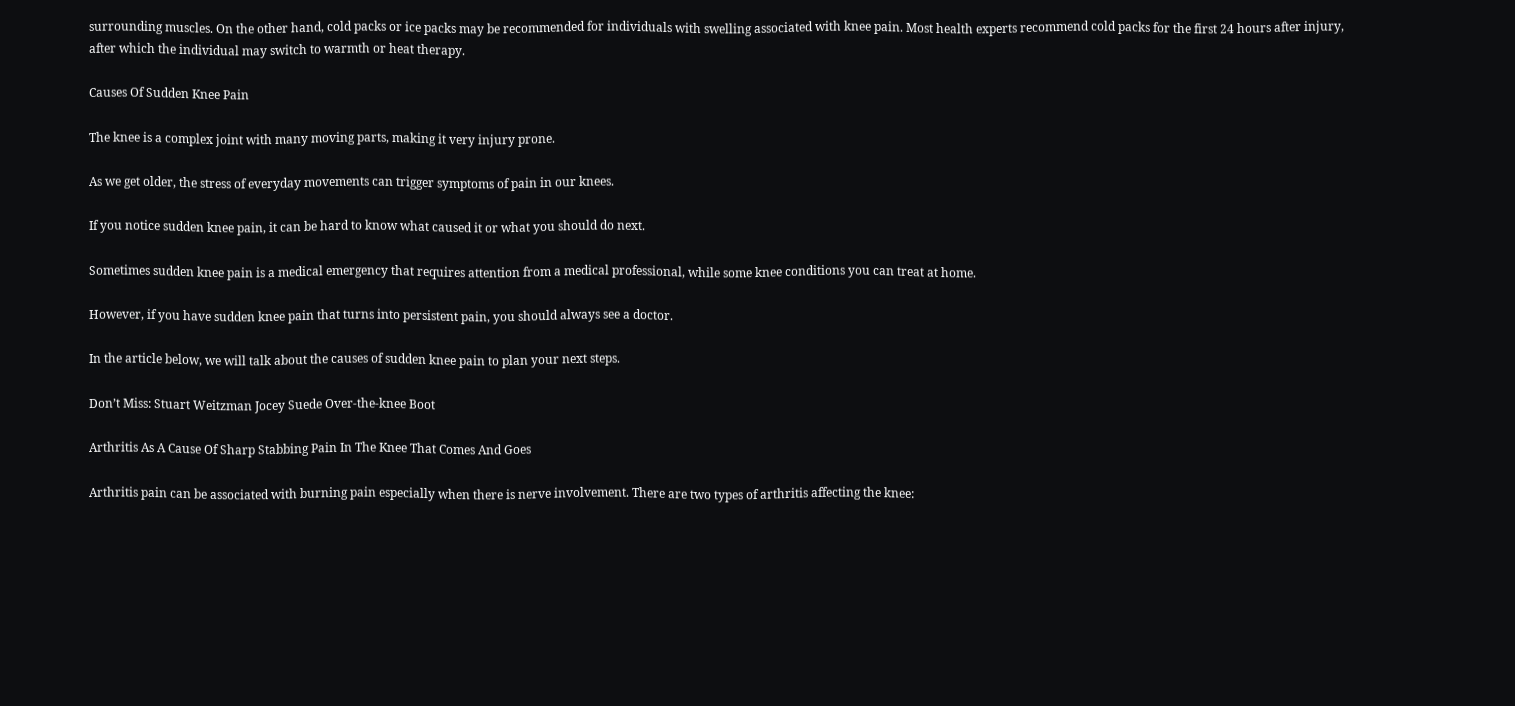surrounding muscles. On the other hand, cold packs or ice packs may be recommended for individuals with swelling associated with knee pain. Most health experts recommend cold packs for the first 24 hours after injury, after which the individual may switch to warmth or heat therapy.

Causes Of Sudden Knee Pain

The knee is a complex joint with many moving parts, making it very injury prone.

As we get older, the stress of everyday movements can trigger symptoms of pain in our knees.

If you notice sudden knee pain, it can be hard to know what caused it or what you should do next.

Sometimes sudden knee pain is a medical emergency that requires attention from a medical professional, while some knee conditions you can treat at home.

However, if you have sudden knee pain that turns into persistent pain, you should always see a doctor.

In the article below, we will talk about the causes of sudden knee pain to plan your next steps.

Don’t Miss: Stuart Weitzman Jocey Suede Over-the-knee Boot

Arthritis As A Cause Of Sharp Stabbing Pain In The Knee That Comes And Goes

Arthritis pain can be associated with burning pain especially when there is nerve involvement. There are two types of arthritis affecting the knee: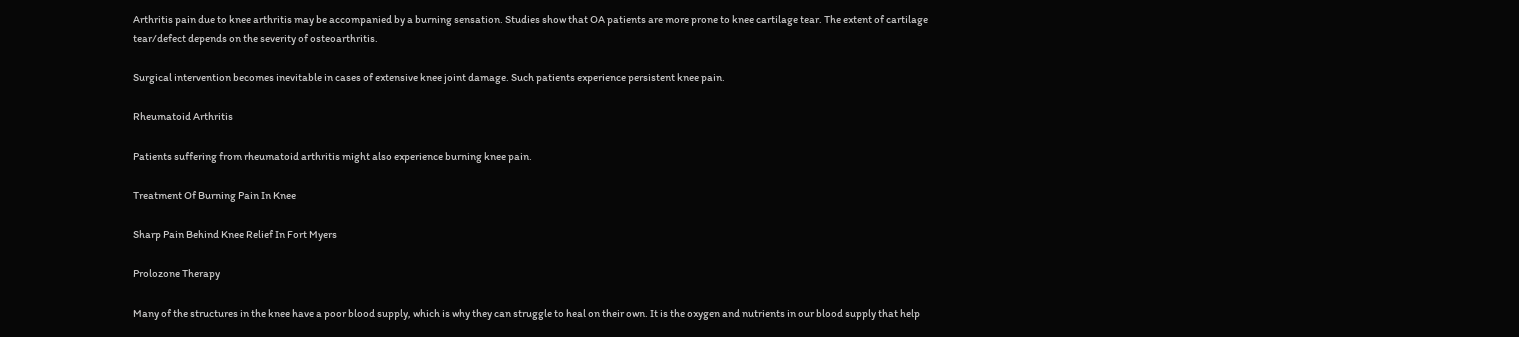Arthritis pain due to knee arthritis may be accompanied by a burning sensation. Studies show that OA patients are more prone to knee cartilage tear. The extent of cartilage tear/defect depends on the severity of osteoarthritis.

Surgical intervention becomes inevitable in cases of extensive knee joint damage. Such patients experience persistent knee pain.

Rheumatoid Arthritis

Patients suffering from rheumatoid arthritis might also experience burning knee pain.

Treatment Of Burning Pain In Knee

Sharp Pain Behind Knee Relief In Fort Myers

Prolozone Therapy

Many of the structures in the knee have a poor blood supply, which is why they can struggle to heal on their own. It is the oxygen and nutrients in our blood supply that help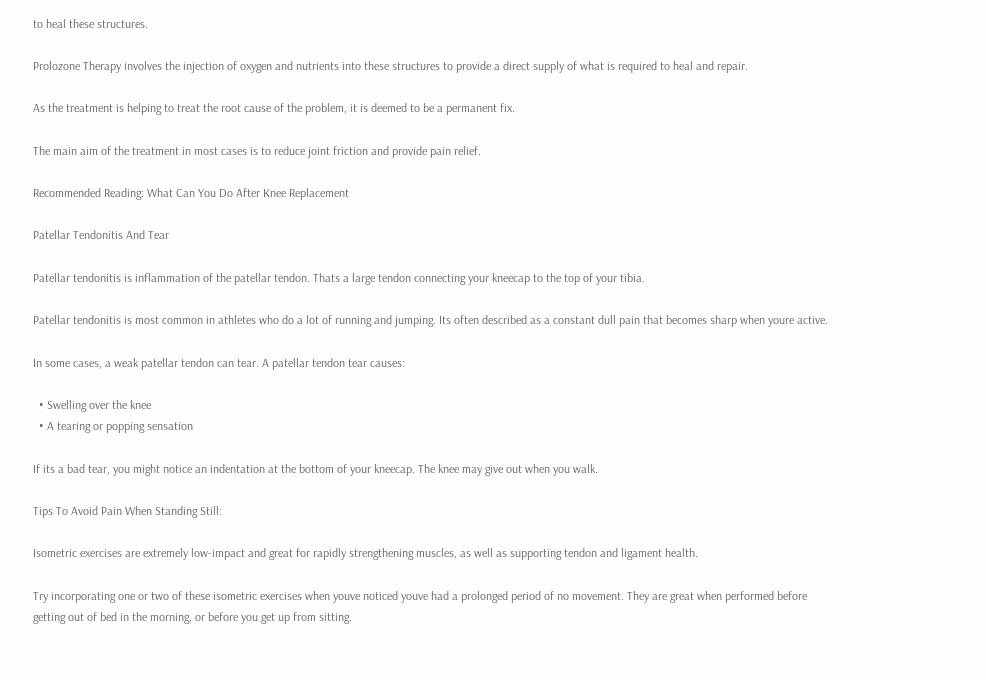to heal these structures.

Prolozone Therapy involves the injection of oxygen and nutrients into these structures to provide a direct supply of what is required to heal and repair.

As the treatment is helping to treat the root cause of the problem, it is deemed to be a permanent fix.

The main aim of the treatment in most cases is to reduce joint friction and provide pain relief.

Recommended Reading: What Can You Do After Knee Replacement

Patellar Tendonitis And Tear

Patellar tendonitis is inflammation of the patellar tendon. Thats a large tendon connecting your kneecap to the top of your tibia.

Patellar tendonitis is most common in athletes who do a lot of running and jumping. Its often described as a constant dull pain that becomes sharp when youre active.

In some cases, a weak patellar tendon can tear. A patellar tendon tear causes:

  • Swelling over the knee
  • A tearing or popping sensation

If its a bad tear, you might notice an indentation at the bottom of your kneecap. The knee may give out when you walk.

Tips To Avoid Pain When Standing Still:

Isometric exercises are extremely low-impact and great for rapidly strengthening muscles, as well as supporting tendon and ligament health.

Try incorporating one or two of these isometric exercises when youve noticed youve had a prolonged period of no movement. They are great when performed before getting out of bed in the morning, or before you get up from sitting.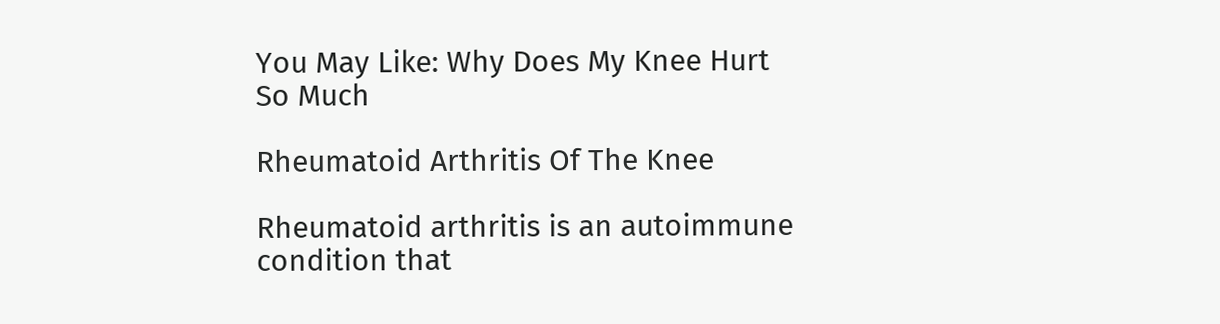You May Like: Why Does My Knee Hurt So Much

Rheumatoid Arthritis Of The Knee

Rheumatoid arthritis is an autoimmune condition that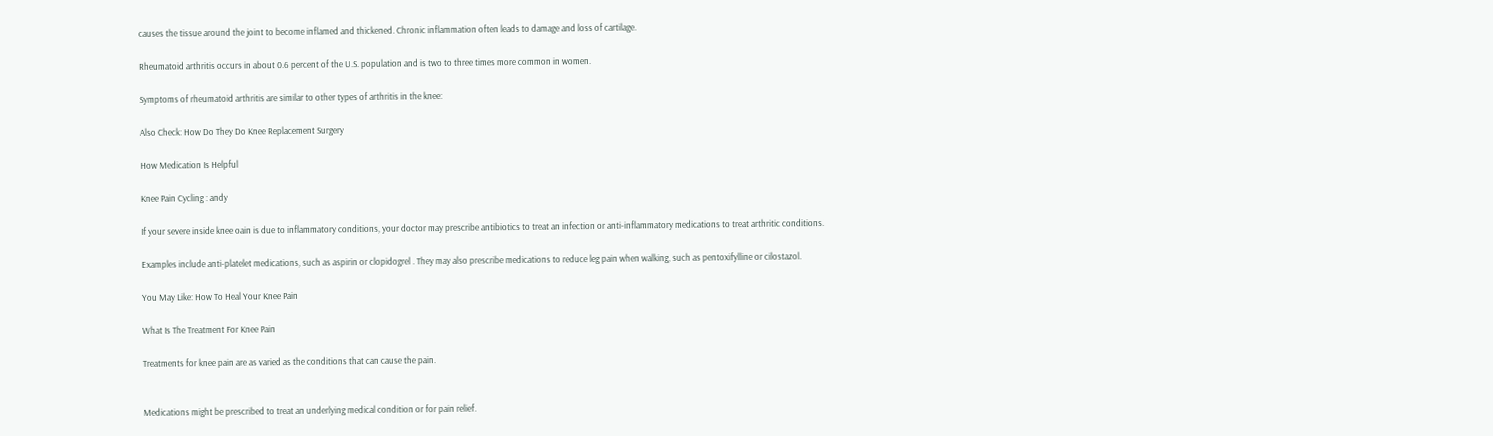causes the tissue around the joint to become inflamed and thickened. Chronic inflammation often leads to damage and loss of cartilage.

Rheumatoid arthritis occurs in about 0.6 percent of the U.S. population and is two to three times more common in women.

Symptoms of rheumatoid arthritis are similar to other types of arthritis in the knee:

Also Check: How Do They Do Knee Replacement Surgery

How Medication Is Helpful

Knee Pain Cycling : andy

If your severe inside knee oain is due to inflammatory conditions, your doctor may prescribe antibiotics to treat an infection or anti-inflammatory medications to treat arthritic conditions.

Examples include anti-platelet medications, such as aspirin or clopidogrel . They may also prescribe medications to reduce leg pain when walking, such as pentoxifylline or cilostazol.

You May Like: How To Heal Your Knee Pain

What Is The Treatment For Knee Pain

Treatments for knee pain are as varied as the conditions that can cause the pain.


Medications might be prescribed to treat an underlying medical condition or for pain relief.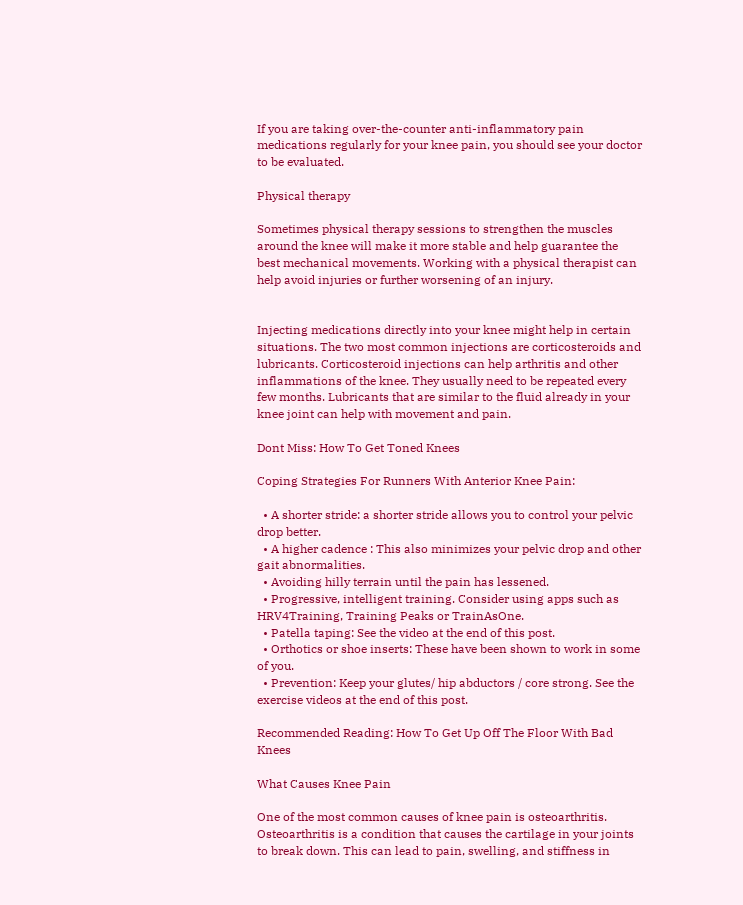If you are taking over-the-counter anti-inflammatory pain medications regularly for your knee pain, you should see your doctor to be evaluated.

Physical therapy

Sometimes physical therapy sessions to strengthen the muscles around the knee will make it more stable and help guarantee the best mechanical movements. Working with a physical therapist can help avoid injuries or further worsening of an injury.


Injecting medications directly into your knee might help in certain situations. The two most common injections are corticosteroids and lubricants. Corticosteroid injections can help arthritis and other inflammations of the knee. They usually need to be repeated every few months. Lubricants that are similar to the fluid already in your knee joint can help with movement and pain.

Dont Miss: How To Get Toned Knees

Coping Strategies For Runners With Anterior Knee Pain:

  • A shorter stride: a shorter stride allows you to control your pelvic drop better.
  • A higher cadence : This also minimizes your pelvic drop and other gait abnormalities.
  • Avoiding hilly terrain until the pain has lessened.
  • Progressive, intelligent training. Consider using apps such as HRV4Training, Training Peaks or TrainAsOne.
  • Patella taping: See the video at the end of this post.
  • Orthotics or shoe inserts: These have been shown to work in some of you.
  • Prevention: Keep your glutes/ hip abductors / core strong. See the exercise videos at the end of this post.

Recommended Reading: How To Get Up Off The Floor With Bad Knees

What Causes Knee Pain

One of the most common causes of knee pain is osteoarthritis. Osteoarthritis is a condition that causes the cartilage in your joints to break down. This can lead to pain, swelling, and stiffness in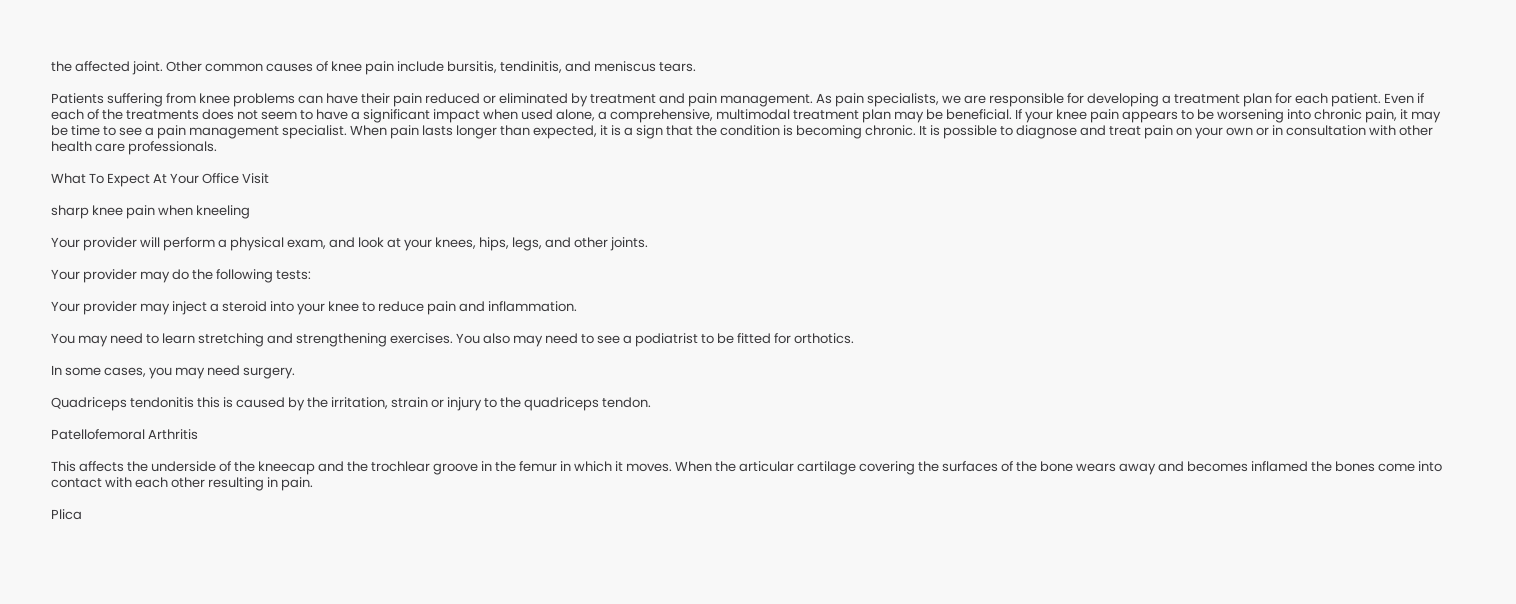the affected joint. Other common causes of knee pain include bursitis, tendinitis, and meniscus tears.

Patients suffering from knee problems can have their pain reduced or eliminated by treatment and pain management. As pain specialists, we are responsible for developing a treatment plan for each patient. Even if each of the treatments does not seem to have a significant impact when used alone, a comprehensive, multimodal treatment plan may be beneficial. If your knee pain appears to be worsening into chronic pain, it may be time to see a pain management specialist. When pain lasts longer than expected, it is a sign that the condition is becoming chronic. It is possible to diagnose and treat pain on your own or in consultation with other health care professionals.

What To Expect At Your Office Visit

sharp knee pain when kneeling

Your provider will perform a physical exam, and look at your knees, hips, legs, and other joints.

Your provider may do the following tests:

Your provider may inject a steroid into your knee to reduce pain and inflammation.

You may need to learn stretching and strengthening exercises. You also may need to see a podiatrist to be fitted for orthotics.

In some cases, you may need surgery.

Quadriceps tendonitis this is caused by the irritation, strain or injury to the quadriceps tendon.

Patellofemoral Arthritis

This affects the underside of the kneecap and the trochlear groove in the femur in which it moves. When the articular cartilage covering the surfaces of the bone wears away and becomes inflamed the bones come into contact with each other resulting in pain.

Plica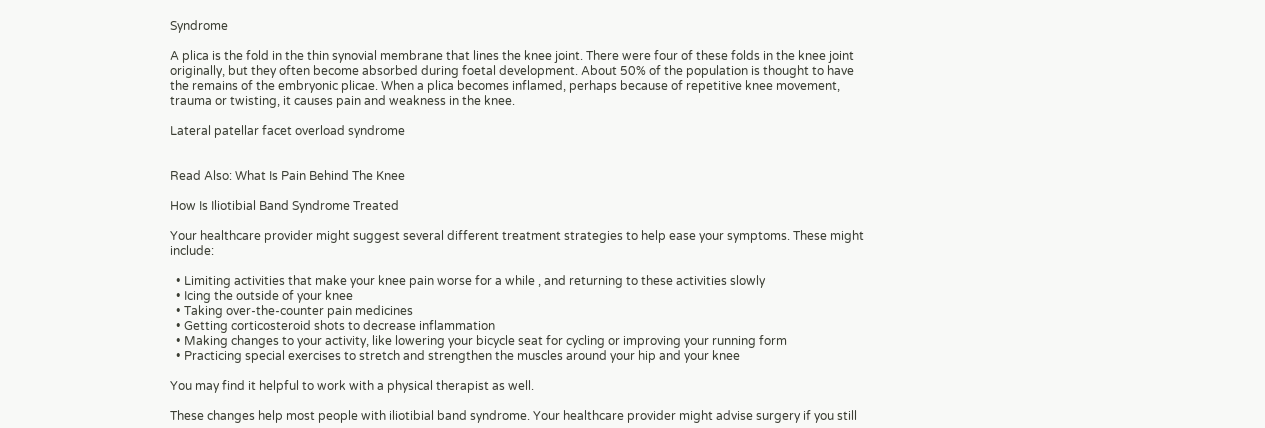Syndrome

A plica is the fold in the thin synovial membrane that lines the knee joint. There were four of these folds in the knee joint originally, but they often become absorbed during foetal development. About 50% of the population is thought to have the remains of the embryonic plicae. When a plica becomes inflamed, perhaps because of repetitive knee movement, trauma or twisting, it causes pain and weakness in the knee.

Lateral patellar facet overload syndrome


Read Also: What Is Pain Behind The Knee

How Is Iliotibial Band Syndrome Treated

Your healthcare provider might suggest several different treatment strategies to help ease your symptoms. These might include:

  • Limiting activities that make your knee pain worse for a while , and returning to these activities slowly
  • Icing the outside of your knee
  • Taking over-the-counter pain medicines
  • Getting corticosteroid shots to decrease inflammation
  • Making changes to your activity, like lowering your bicycle seat for cycling or improving your running form
  • Practicing special exercises to stretch and strengthen the muscles around your hip and your knee

You may find it helpful to work with a physical therapist as well.

These changes help most people with iliotibial band syndrome. Your healthcare provider might advise surgery if you still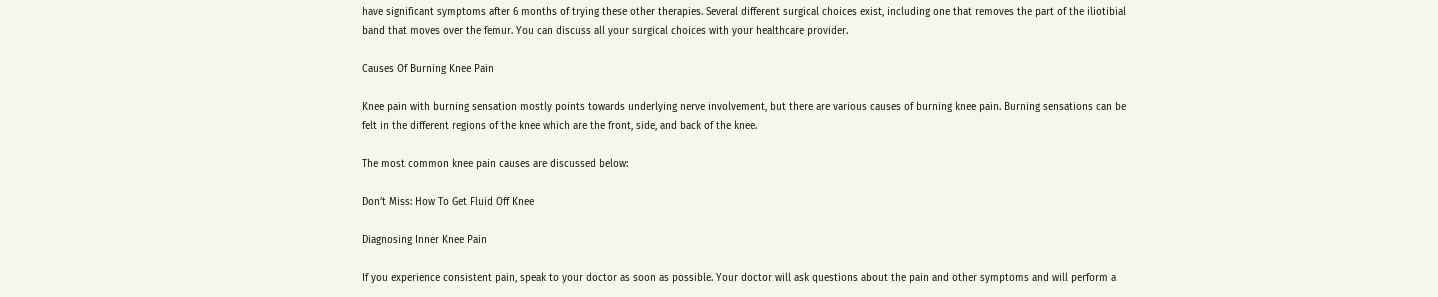have significant symptoms after 6 months of trying these other therapies. Several different surgical choices exist, including one that removes the part of the iliotibial band that moves over the femur. You can discuss all your surgical choices with your healthcare provider.

Causes Of Burning Knee Pain

Knee pain with burning sensation mostly points towards underlying nerve involvement, but there are various causes of burning knee pain. Burning sensations can be felt in the different regions of the knee which are the front, side, and back of the knee.

The most common knee pain causes are discussed below:

Don’t Miss: How To Get Fluid Off Knee

Diagnosing Inner Knee Pain

If you experience consistent pain, speak to your doctor as soon as possible. Your doctor will ask questions about the pain and other symptoms and will perform a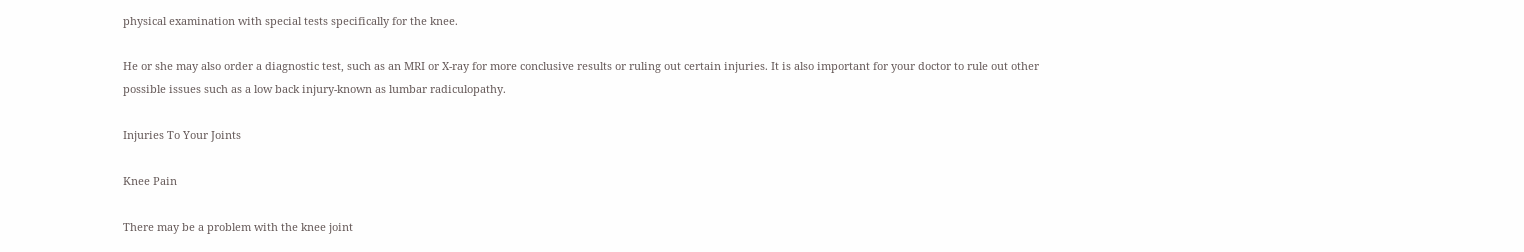physical examination with special tests specifically for the knee.

He or she may also order a diagnostic test, such as an MRI or X-ray for more conclusive results or ruling out certain injuries. It is also important for your doctor to rule out other possible issues such as a low back injury-known as lumbar radiculopathy.

Injuries To Your Joints

Knee Pain

There may be a problem with the knee joint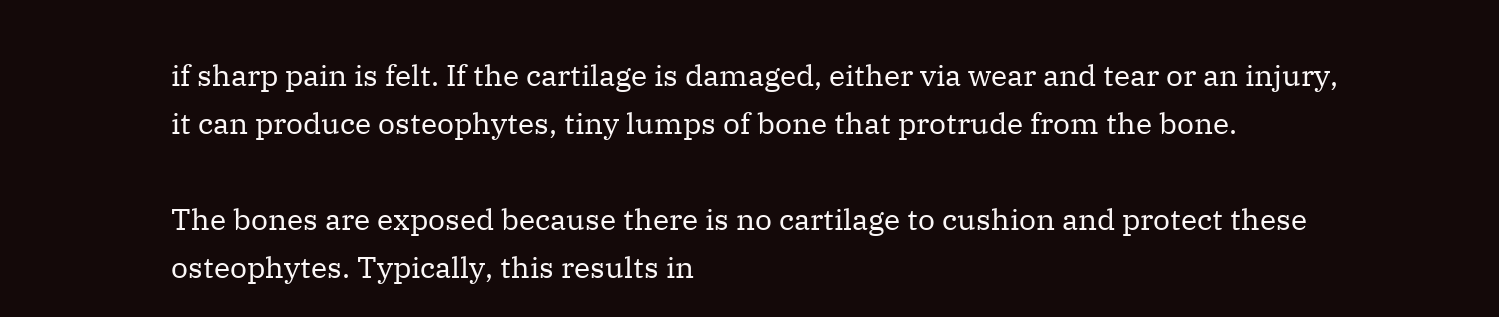if sharp pain is felt. If the cartilage is damaged, either via wear and tear or an injury, it can produce osteophytes, tiny lumps of bone that protrude from the bone.

The bones are exposed because there is no cartilage to cushion and protect these osteophytes. Typically, this results in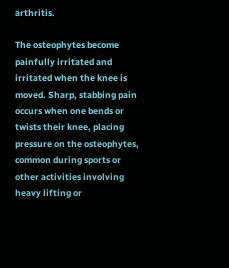arthritis.

The osteophytes become painfully irritated and irritated when the knee is moved. Sharp, stabbing pain occurs when one bends or twists their knee, placing pressure on the osteophytes, common during sports or other activities involving heavy lifting or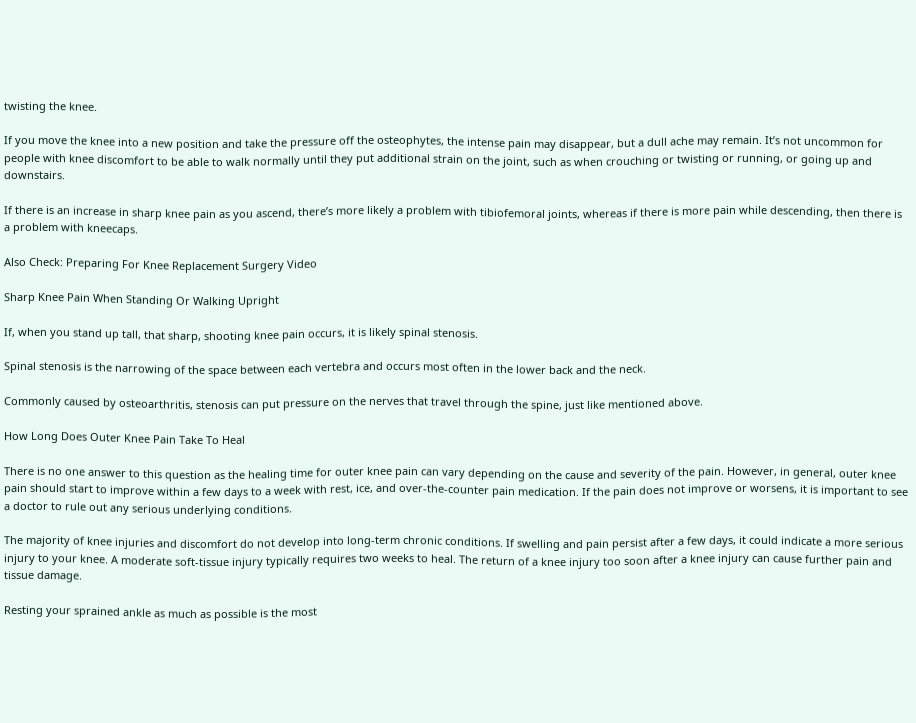twisting the knee.

If you move the knee into a new position and take the pressure off the osteophytes, the intense pain may disappear, but a dull ache may remain. It’s not uncommon for people with knee discomfort to be able to walk normally until they put additional strain on the joint, such as when crouching or twisting or running, or going up and downstairs.

If there is an increase in sharp knee pain as you ascend, there’s more likely a problem with tibiofemoral joints, whereas if there is more pain while descending, then there is a problem with kneecaps.

Also Check: Preparing For Knee Replacement Surgery Video

Sharp Knee Pain When Standing Or Walking Upright

If, when you stand up tall, that sharp, shooting knee pain occurs, it is likely spinal stenosis.

Spinal stenosis is the narrowing of the space between each vertebra and occurs most often in the lower back and the neck.

Commonly caused by osteoarthritis, stenosis can put pressure on the nerves that travel through the spine, just like mentioned above.

How Long Does Outer Knee Pain Take To Heal

There is no one answer to this question as the healing time for outer knee pain can vary depending on the cause and severity of the pain. However, in general, outer knee pain should start to improve within a few days to a week with rest, ice, and over-the-counter pain medication. If the pain does not improve or worsens, it is important to see a doctor to rule out any serious underlying conditions.

The majority of knee injuries and discomfort do not develop into long-term chronic conditions. If swelling and pain persist after a few days, it could indicate a more serious injury to your knee. A moderate soft-tissue injury typically requires two weeks to heal. The return of a knee injury too soon after a knee injury can cause further pain and tissue damage.

Resting your sprained ankle as much as possible is the most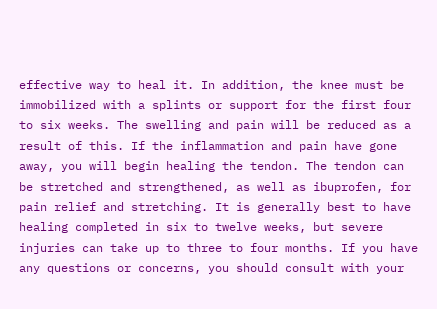effective way to heal it. In addition, the knee must be immobilized with a splints or support for the first four to six weeks. The swelling and pain will be reduced as a result of this. If the inflammation and pain have gone away, you will begin healing the tendon. The tendon can be stretched and strengthened, as well as ibuprofen, for pain relief and stretching. It is generally best to have healing completed in six to twelve weeks, but severe injuries can take up to three to four months. If you have any questions or concerns, you should consult with your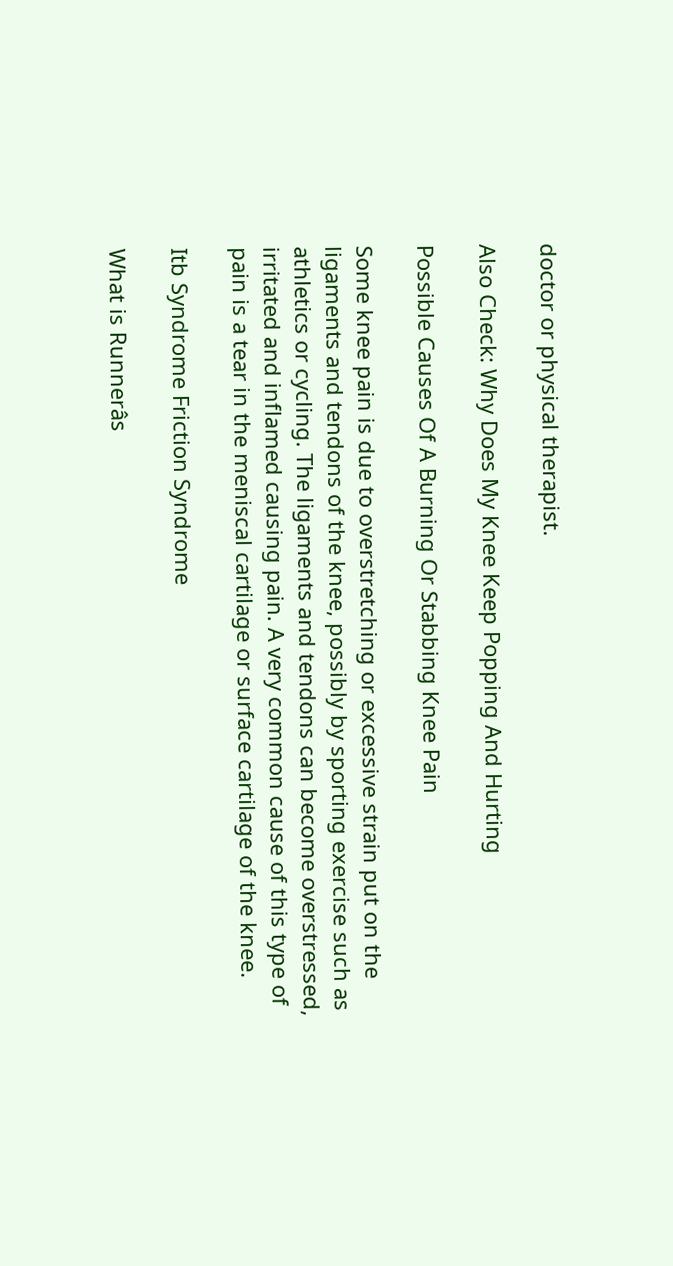doctor or physical therapist.

Also Check: Why Does My Knee Keep Popping And Hurting

Possible Causes Of A Burning Or Stabbing Knee Pain

Some knee pain is due to overstretching or excessive strain put on the ligaments and tendons of the knee, possibly by sporting exercise such as athletics or cycling. The ligaments and tendons can become overstressed, irritated and inflamed causing pain. A very common cause of this type of pain is a tear in the meniscal cartilage or surface cartilage of the knee.

Itb Syndrome Friction Syndrome

What is Runnerâs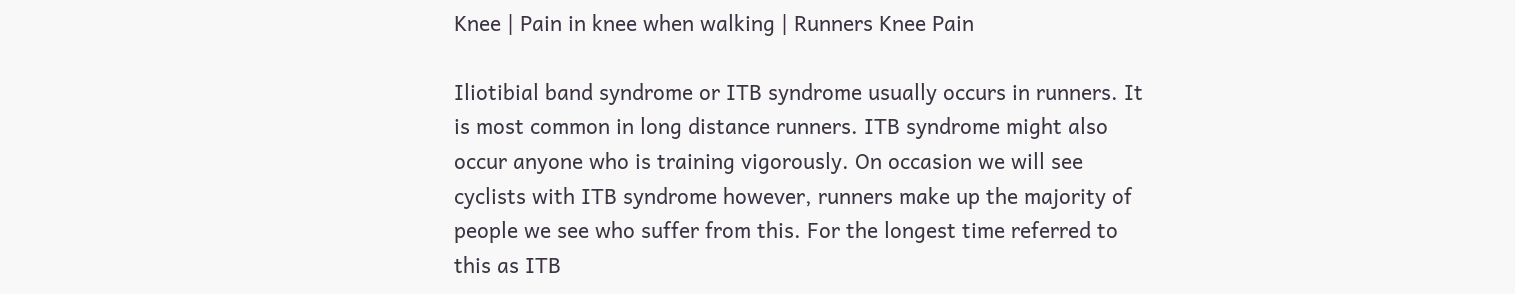Knee | Pain in knee when walking | Runners Knee Pain

Iliotibial band syndrome or ITB syndrome usually occurs in runners. It is most common in long distance runners. ITB syndrome might also occur anyone who is training vigorously. On occasion we will see cyclists with ITB syndrome however, runners make up the majority of people we see who suffer from this. For the longest time referred to this as ITB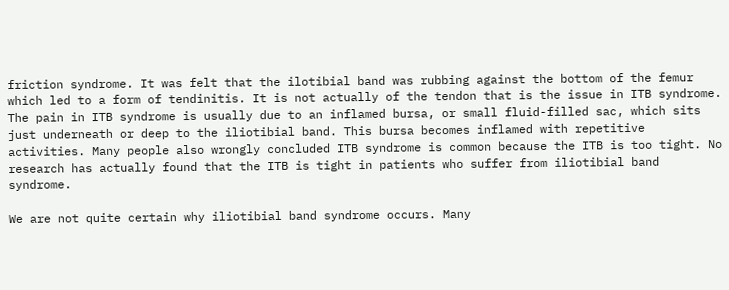friction syndrome. It was felt that the ilotibial band was rubbing against the bottom of the femur which led to a form of tendinitis. It is not actually of the tendon that is the issue in ITB syndrome. The pain in ITB syndrome is usually due to an inflamed bursa, or small fluid-filled sac, which sits just underneath or deep to the iliotibial band. This bursa becomes inflamed with repetitive activities. Many people also wrongly concluded ITB syndrome is common because the ITB is too tight. No research has actually found that the ITB is tight in patients who suffer from iliotibial band syndrome.

We are not quite certain why iliotibial band syndrome occurs. Many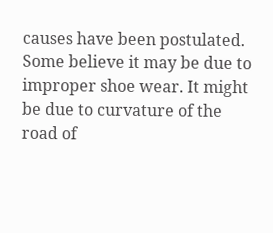causes have been postulated. Some believe it may be due to improper shoe wear. It might be due to curvature of the road of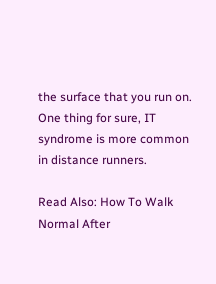the surface that you run on. One thing for sure, IT syndrome is more common in distance runners.

Read Also: How To Walk Normal After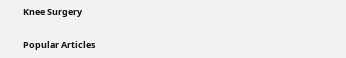Knee Surgery


Popular Articles